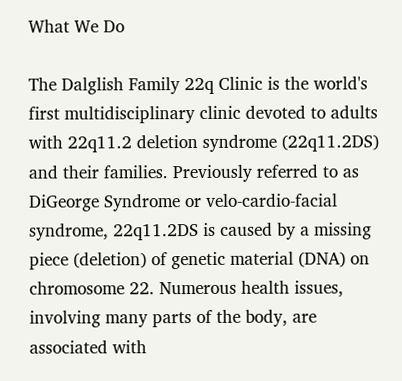What We Do

The Dalglish Family 22q Clinic is the world's first multidisciplinary clinic devoted to adults with 22q11.2 deletion syndrome (22q11.2DS) and their families. Previously referred to as DiGeorge Syndrome or velo-cardio-facial syndrome, 22q11.2DS is caused by a missing piece (deletion) of genetic material (DNA) on chromosome 22. Numerous health issues, involving many parts of the body, are associated with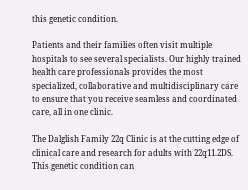this genetic condition.

Patients and their families often visit multiple hospitals to see several specialists. Our highly trained health care professionals provides the most specialized, collaborative and multidisciplinary care to ensure that you receive seamless and coordinated care, all in one clinic.

The Dalglish Family 22q Clinic is at the cutting edge of clinical care and research for adults with 22q11.2DS. This genetic condition can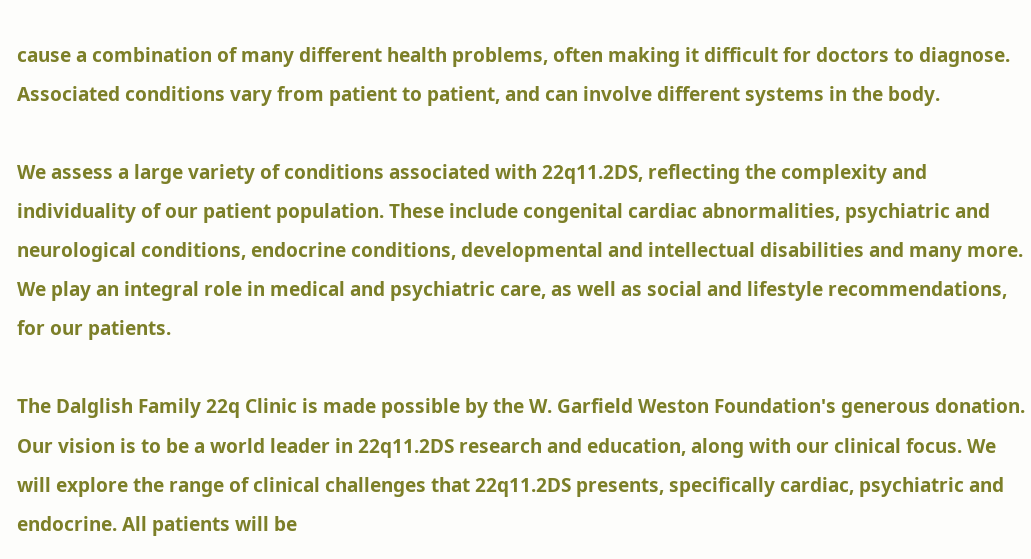cause a combination of many different health problems, often making it difficult for doctors to diagnose. Associated conditions vary from patient to patient, and can involve different systems in the body.

We assess a large variety of conditions associated with 22q11.2DS, reflecting the complexity and individuality of our patient population. These include congenital cardiac abnormalities, psychiatric and neurological conditions, endocrine conditions, developmental and intellectual disabilities and many more. We play an integral role in medical and psychiatric care, as well as social and lifestyle recommendations, for our patients.

The Dalglish Family 22q Clinic is made possible by the W. Garfield Weston Foundation's generous donation. Our vision is to be a world leader in 22q11.2DS research and education, along with our clinical focus. We will explore the range of clinical challenges that 22q11.2DS presents, specifically cardiac, psychiatric and endocrine. All patients will be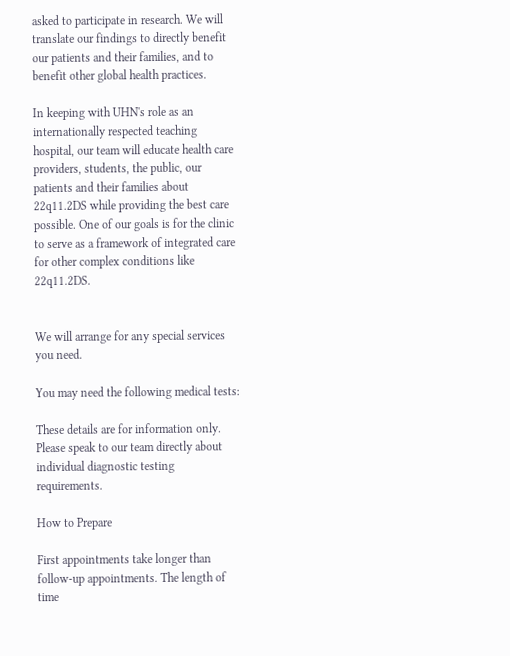asked to participate in research. We will translate our findings to directly benefit our patients and their families, and to benefit other global health practices.

In keeping with UHN's role as an internationally respected teaching hospital, our team will educate health care providers, students, the public, our patients and their families about 22q11.2DS while providing the best care possible. One of our goals is for the clinic to serve as a framework of integrated care for other complex conditions like 22q11.2DS.


We will arrange for any special services you need.

You may need the following medical tests:

These details are for information only. Please speak to our team directly about individual diagnostic testing requirements.

How to Prepare

First appointments take longer than follow-up appointments. The length of time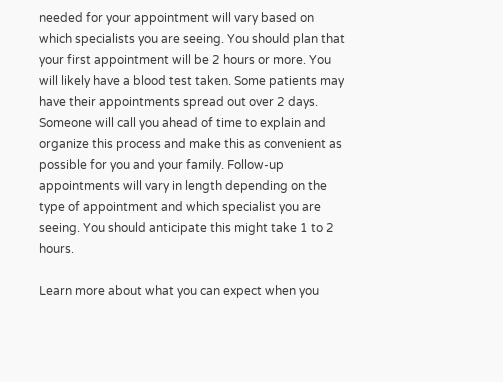needed for your appointment will vary based on which specialists you are seeing. You should plan that your first appointment will be 2 hours or more. You will likely have a blood test taken. Some patients may have their appointments spread out over 2 days. Someone will call you ahead of time to explain and organize this process and make this as convenient as possible for you and your family. Follow-up appointments will vary in length depending on the type of appointment and which specialist you are seeing. You should anticipate this might take 1 to 2 hours.

Learn more about what you can expect when you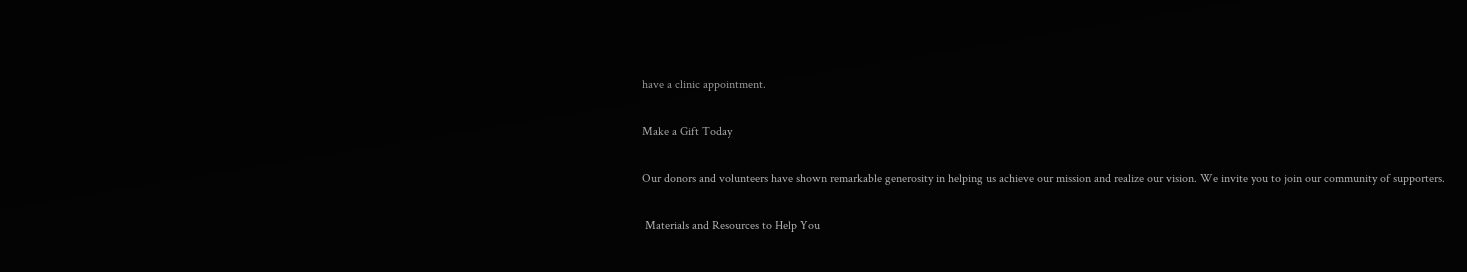have a clinic appointment.

Make a Gift Today

Our donors and volunteers have shown remarkable generosity in helping us achieve our mission and realize our vision. We invite you to join our community of supporters.

 Materials and Resources to Help You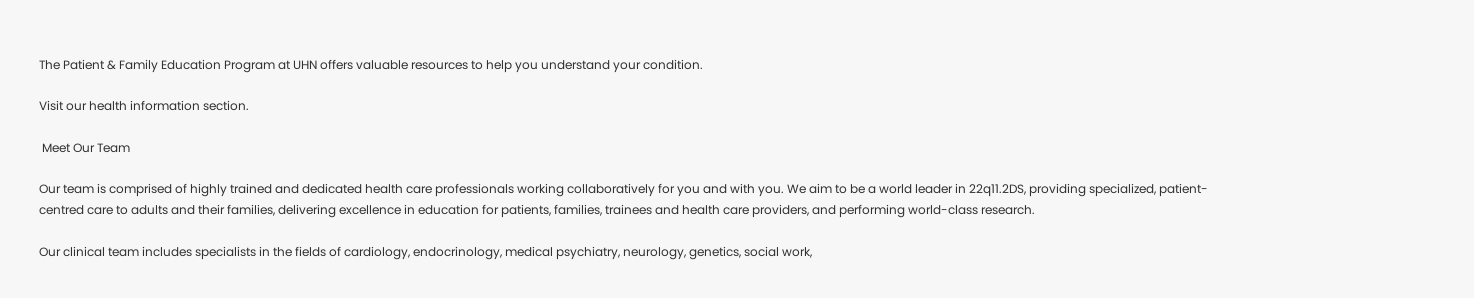The Patient & Family Education Program at UHN offers valuable resources to help you understand your condition.

Visit our health information section.

 Meet Our Team

Our team is comprised of highly trained and dedicated health care professionals working collaboratively for you and with you. We aim to be a world leader in 22q11.2DS, providing specialized, patient-centred care to adults and their families, delivering excellence in education for patients, families, trainees and health care providers, and performing world-class research.

Our clinical team includes specialists in the fields of cardiology, endocrinology, medical psychiatry, neurology, genetics, social work,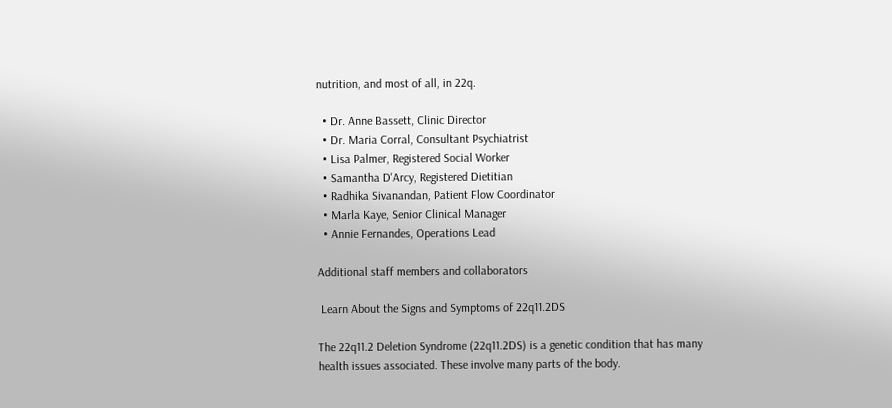nutrition, and most of all, in 22q.

  • Dr. Anne Bassett, Clinic Director
  • Dr. Maria Corral, Consultant Psychiatrist
  • Lisa Palmer, Registered Social Worker
  • Samantha D'Arcy, Registered Dietitian
  • Radhika Sivanandan, Patient Flow Coordinator
  • Marla Kaye, Senior Clinical Manager
  • Annie Fernandes, Operations Lead

Additional staff members and collaborators

 Learn About the Signs and Symptoms of 22q11.2DS

The 22q11.2 Deletion Syndrome (22q11.2DS) is a genetic condition that has many health issues associated. These involve many parts of the body.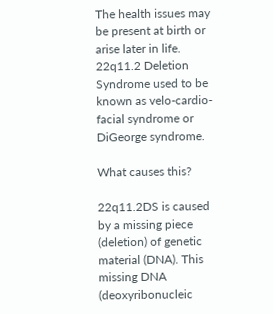The health issues may be present at birth or arise later in life. 22q11.2 Deletion Syndrome used to be known as velo-cardio-facial syndrome or DiGeorge syndrome.

What causes this?

22q11.2DS is caused by a missing piece (deletion) of genetic material (DNA). This missing DNA (deoxyribonucleic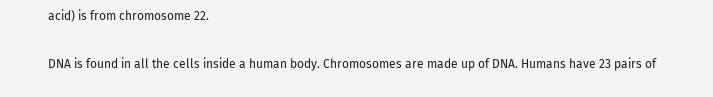acid) is from chromosome 22.

DNA is found in all the cells inside a human body. Chromosomes are made up of DNA. Humans have 23 pairs of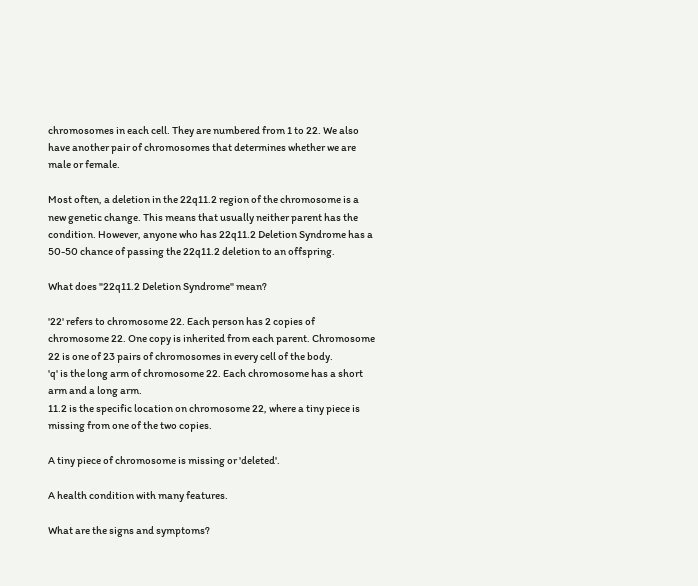chromosomes in each cell. They are numbered from 1 to 22. We also have another pair of chromosomes that determines whether we are male or female.

Most often, a deletion in the 22q11.2 region of the chromosome is a new genetic change. This means that usually neither parent has the condition. However, anyone who has 22q11.2 Deletion Syndrome has a 50-50 chance of passing the 22q11.2 deletion to an offspring.

What does "22q11.2 Deletion Syndrome" mean?

'22' refers to chromosome 22. Each person has 2 copies of chromosome 22. One copy is inherited from each parent. Chromosome 22 is one of 23 pairs of chromosomes in every cell of the body.
'q' is the long arm of chromosome 22. Each chromosome has a short arm and a long arm.
11.2 is the specific location on chromosome 22, where a tiny piece is missing from one of the two copies.

A tiny piece of chromosome is missing or 'deleted'.

A health condition with many features.

What are the signs and symptoms?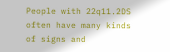People with 22q11.2DS often have many kinds of signs and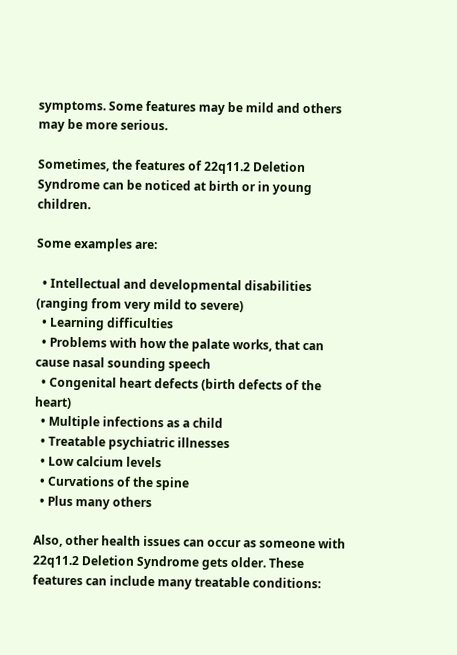symptoms. Some features may be mild and others may be more serious.

Sometimes, the features of 22q11.2 Deletion Syndrome can be noticed at birth or in young children.

Some examples are:

  • Intellectual and developmental disabilities (ranging from very mild to severe)
  • Learning difficulties
  • Problems with how the palate works, that can cause nasal sounding speech
  • Congenital heart defects (birth defects of the heart)
  • Multiple infections as a child
  • Treatable psychiatric illnesses
  • Low calcium levels
  • Curvations of the spine
  • Plus many others

Also, other health issues can occur as someone with 22q11.2 Deletion Syndrome gets older. These features can include many treatable conditions: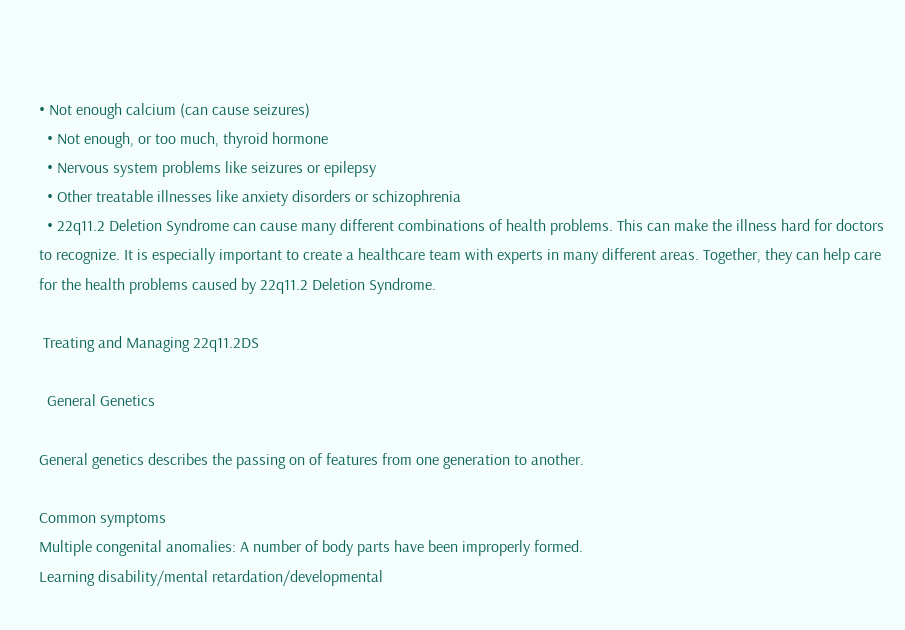• Not enough calcium (can cause seizures)
  • Not enough, or too much, thyroid hormone
  • Nervous system problems like seizures or epilepsy
  • Other treatable illnesses like anxiety disorders or schizophrenia
  • 22q11.2 Deletion Syndrome can cause many different combinations of health problems. This can make the illness hard for doctors to recognize. It is especially important to create a healthcare team with experts in many different areas. Together, they can help care for the health problems caused by 22q11.2 Deletion Syndrome.

 Treating and Managing 22q11.2DS

  General Genetics

General genetics describes the passing on of features from one generation to another.

Common symptoms
Multiple congenital anomalies: A number of body parts have been improperly formed.
Learning disability/mental retardation/developmental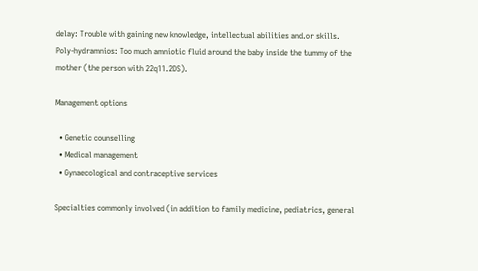delay: Trouble with gaining new knowledge, intellectual abilities and.or skills.
Poly-hydramnios: Too much amniotic fluid around the baby inside the tummy of the mother (the person with 22q11.2DS).

Management options

  • Genetic counselling
  • Medical management
  • Gynaecological and contraceptive services

Specialties commonly involved (in addition to family medicine, pediatrics, general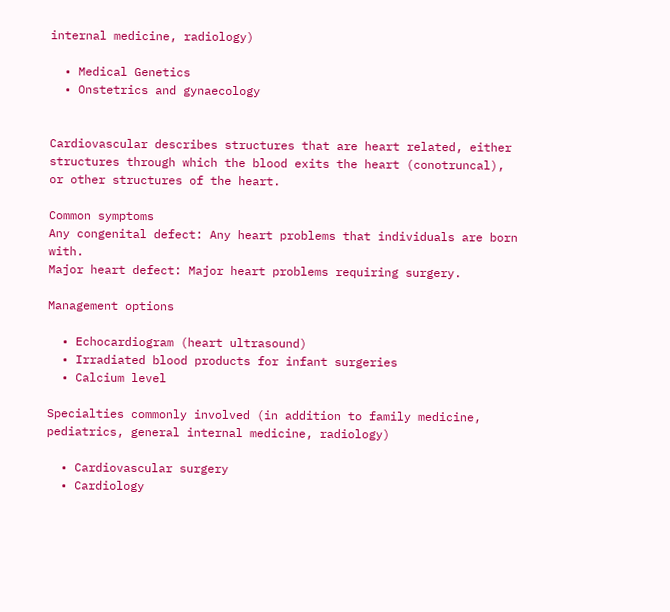internal medicine, radiology)

  • Medical Genetics
  • Onstetrics and gynaecology


Cardiovascular describes structures that are heart related, either structures through which the blood exits the heart (conotruncal), or other structures of the heart.

Common symptoms
Any congenital defect: Any heart problems that individuals are born with.
Major heart defect: Major heart problems requiring surgery.

Management options

  • Echocardiogram (heart ultrasound)
  • Irradiated blood products for infant surgeries
  • Calcium level

Specialties commonly involved (in addition to family medicine, pediatrics, general internal medicine, radiology)

  • Cardiovascular surgery
  • Cardiology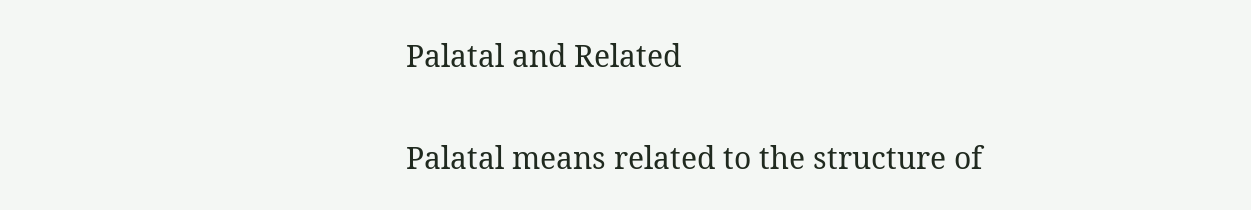Palatal and Related

Palatal means related to the structure of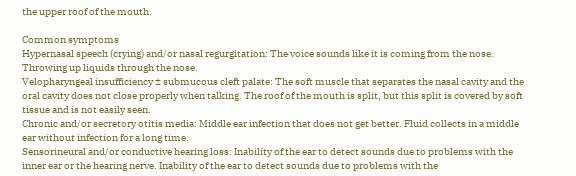the upper roof of the mouth.

Common symptoms
Hypernasal speech (crying) and/or nasal regurgitation: The voice sounds like it is coming from the nose. Throwing up liquids through the nose.
Velopharyngeal insufficiency ± submucous cleft palate: The soft muscle that separates the nasal cavity and the oral cavity does not close properly when talking. The roof of the mouth is split, but this split is covered by soft tissue and is not easily seen.
Chronic and/or secretory otitis media: Middle ear infection that does not get better. Fluid collects in a middle ear without infection for a long time.
Sensorineural and/or conductive hearing loss: Inability of the ear to detect sounds due to problems with the inner ear or the hearing nerve. Inability of the ear to detect sounds due to problems with the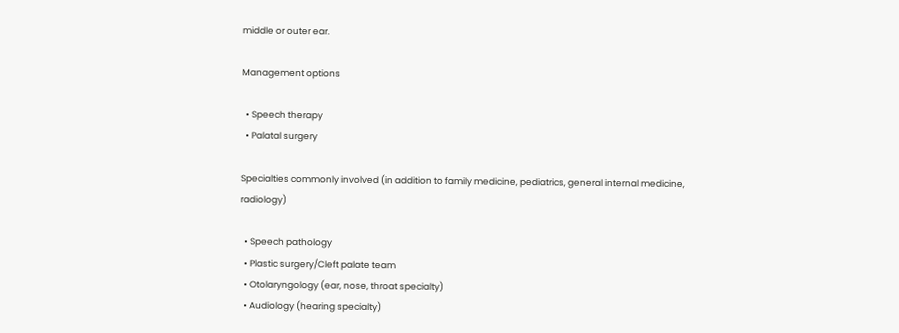middle or outer ear.

Management options

  • Speech therapy
  • Palatal surgery

Specialties commonly involved (in addition to family medicine, pediatrics, general internal medicine, radiology)

  • Speech pathology
  • Plastic surgery/Cleft palate team
  • Otolaryngology (ear, nose, throat specialty)
  • Audiology (hearing specialty)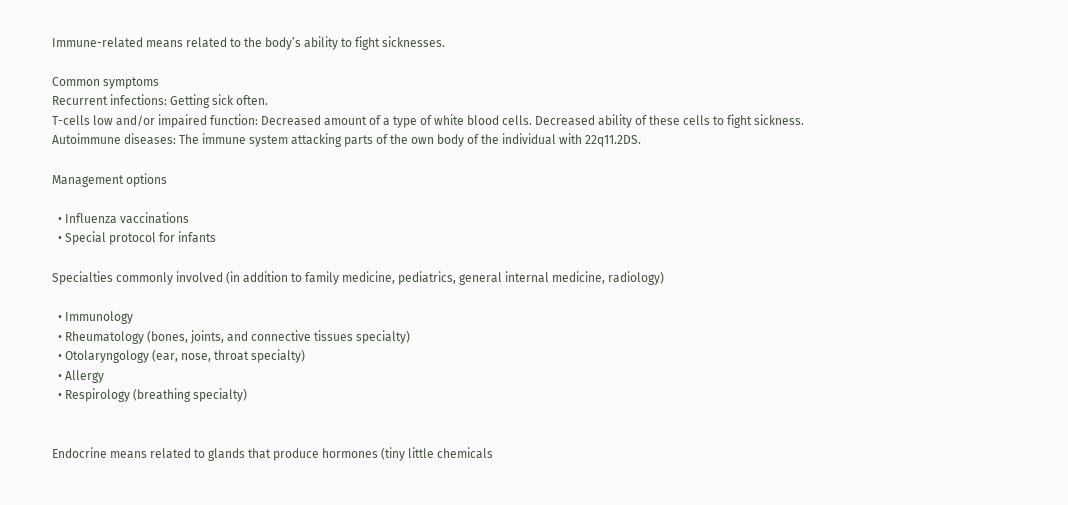Immune-related means related to the body’s ability to fight sicknesses.

Common symptoms
Recurrent infections: Getting sick often.
T-cells low and/or impaired function: Decreased amount of a type of white blood cells. Decreased ability of these cells to fight sickness.
Autoimmune diseases: The immune system attacking parts of the own body of the individual with 22q11.2DS.

Management options

  • Influenza vaccinations
  • Special protocol for infants

Specialties commonly involved (in addition to family medicine, pediatrics, general internal medicine, radiology)

  • Immunology
  • Rheumatology (bones, joints, and connective tissues specialty)
  • Otolaryngology (ear, nose, throat specialty)
  • Allergy
  • Respirology (breathing specialty)


Endocrine means related to glands that produce hormones (tiny little chemicals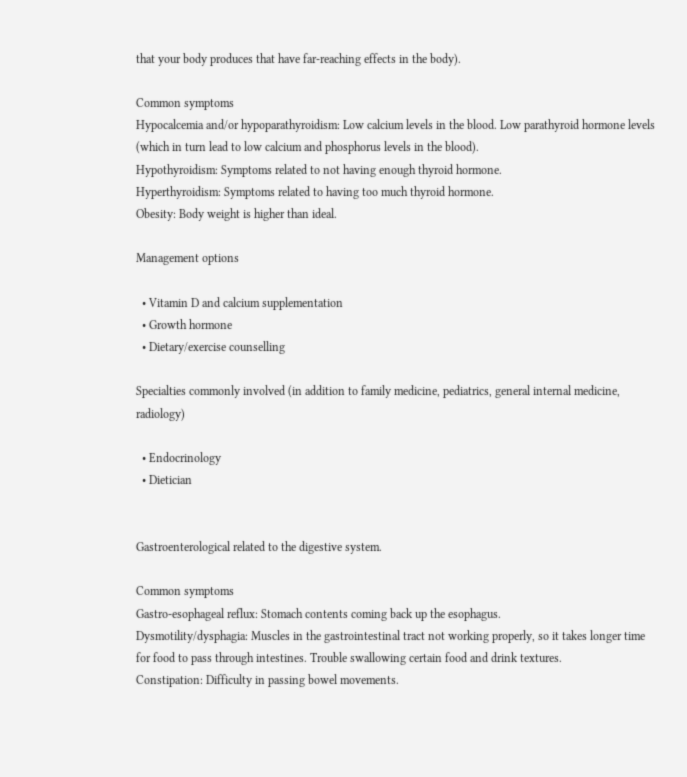that your body produces that have far-reaching effects in the body).

Common symptoms
Hypocalcemia and/or hypoparathyroidism: Low calcium levels in the blood. Low parathyroid hormone levels (which in turn lead to low calcium and phosphorus levels in the blood).
Hypothyroidism: Symptoms related to not having enough thyroid hormone.
Hyperthyroidism: Symptoms related to having too much thyroid hormone.
Obesity: Body weight is higher than ideal.

Management options

  • Vitamin D and calcium supplementation
  • Growth hormone
  • Dietary/exercise counselling

Specialties commonly involved (in addition to family medicine, pediatrics, general internal medicine, radiology)

  • Endocrinology
  • Dietician


Gastroenterological related to the digestive system.

Common symptoms
Gastro-esophageal reflux: Stomach contents coming back up the esophagus.
Dysmotility/dysphagia: Muscles in the gastrointestinal tract not working properly, so it takes longer time for food to pass through intestines. Trouble swallowing certain food and drink textures.
Constipation: Difficulty in passing bowel movements.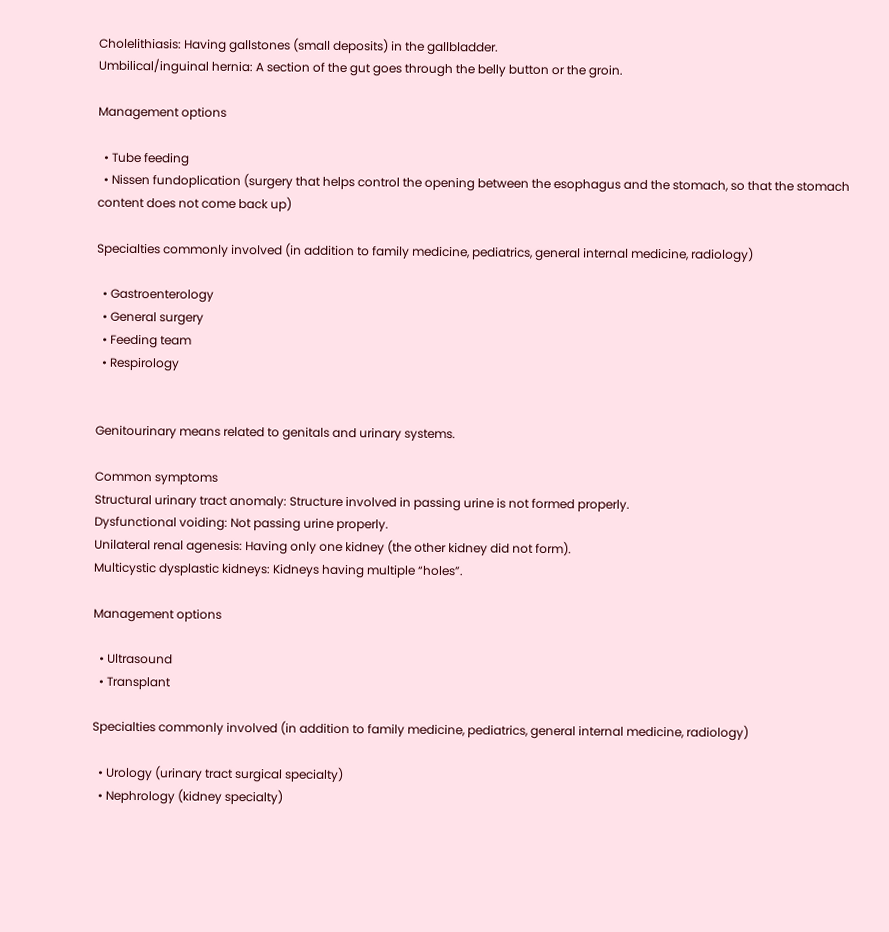Cholelithiasis: Having gallstones (small deposits) in the gallbladder.
Umbilical/inguinal hernia: A section of the gut goes through the belly button or the groin.

Management options

  • Tube feeding
  • Nissen fundoplication (surgery that helps control the opening between the esophagus and the stomach, so that the stomach content does not come back up)

Specialties commonly involved (in addition to family medicine, pediatrics, general internal medicine, radiology)

  • Gastroenterology
  • General surgery
  • Feeding team
  • Respirology


Genitourinary means related to genitals and urinary systems.

Common symptoms
Structural urinary tract anomaly: Structure involved in passing urine is not formed properly.
Dysfunctional voiding: Not passing urine properly.
Unilateral renal agenesis: Having only one kidney (the other kidney did not form).
Multicystic dysplastic kidneys: Kidneys having multiple “holes”.

Management options

  • Ultrasound
  • Transplant

Specialties commonly involved (in addition to family medicine, pediatrics, general internal medicine, radiology)

  • Urology (urinary tract surgical specialty)
  • Nephrology (kidney specialty)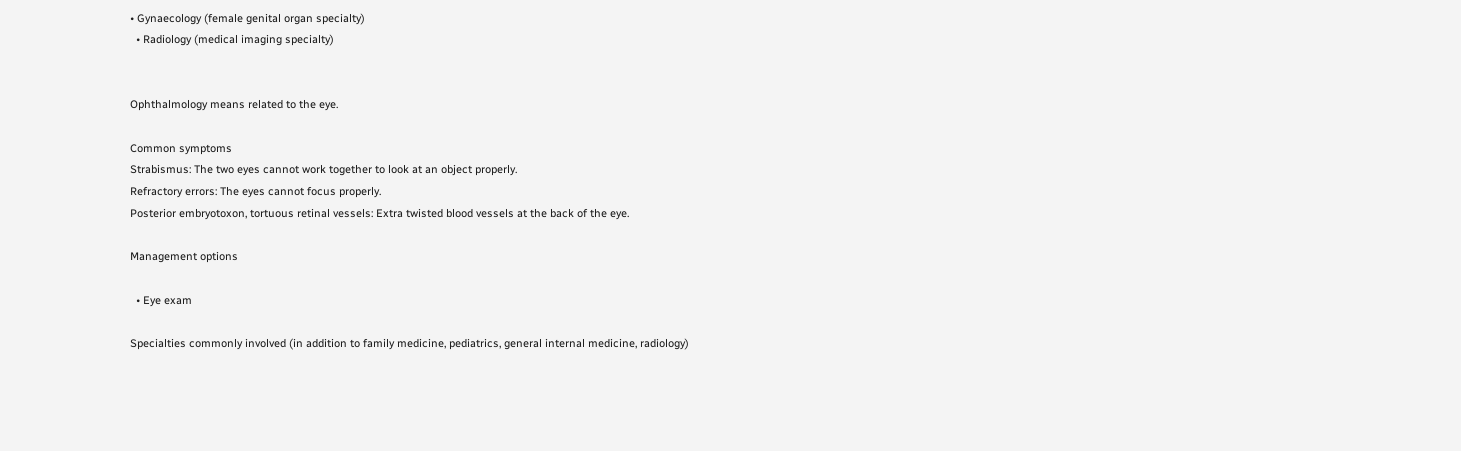• Gynaecology (female genital organ specialty)
  • Radiology (medical imaging specialty)


Ophthalmology means related to the eye.

Common symptoms
Strabismus: The two eyes cannot work together to look at an object properly.
Refractory errors: The eyes cannot focus properly.
Posterior embryotoxon, tortuous retinal vessels: Extra twisted blood vessels at the back of the eye.

Management options

  • Eye exam

Specialties commonly involved (in addition to family medicine, pediatrics, general internal medicine, radiology)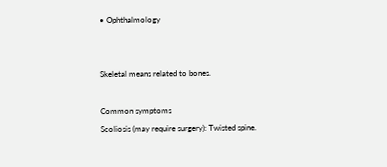• Ophthalmology


Skeletal means related to bones.

Common symptoms
Scoliosis (may require surgery): Twisted spine.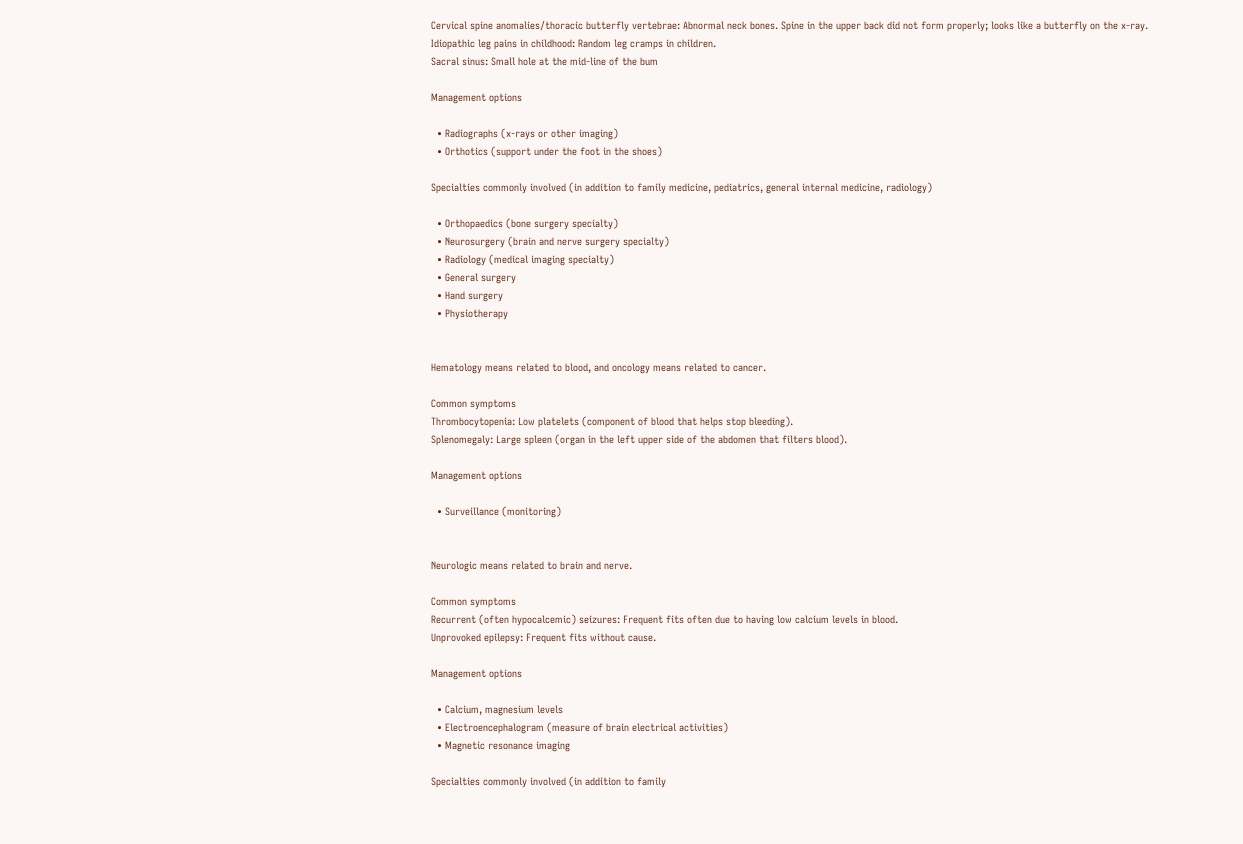Cervical spine anomalies/thoracic butterfly vertebrae: Abnormal neck bones. Spine in the upper back did not form properly; looks like a butterfly on the x-ray.
Idiopathic leg pains in childhood: Random leg cramps in children.
Sacral sinus: Small hole at the mid-line of the bum

Management options

  • Radiographs (x-rays or other imaging)
  • Orthotics (support under the foot in the shoes)

Specialties commonly involved (in addition to family medicine, pediatrics, general internal medicine, radiology)

  • Orthopaedics (bone surgery specialty)
  • Neurosurgery (brain and nerve surgery specialty)
  • Radiology (medical imaging specialty)
  • General surgery
  • Hand surgery
  • Physiotherapy


Hematology means related to blood, and oncology means related to cancer.

Common symptoms
Thrombocytopenia: Low platelets (component of blood that helps stop bleeding).
Splenomegaly: Large spleen (organ in the left upper side of the abdomen that filters blood).

Management options

  • Surveillance (monitoring)


Neurologic means related to brain and nerve.

Common symptoms
Recurrent (often hypocalcemic) seizures: Frequent fits often due to having low calcium levels in blood.
Unprovoked epilepsy: Frequent fits without cause.

Management options

  • Calcium, magnesium levels
  • Electroencephalogram (measure of brain electrical activities)
  • Magnetic resonance imaging

Specialties commonly involved (in addition to family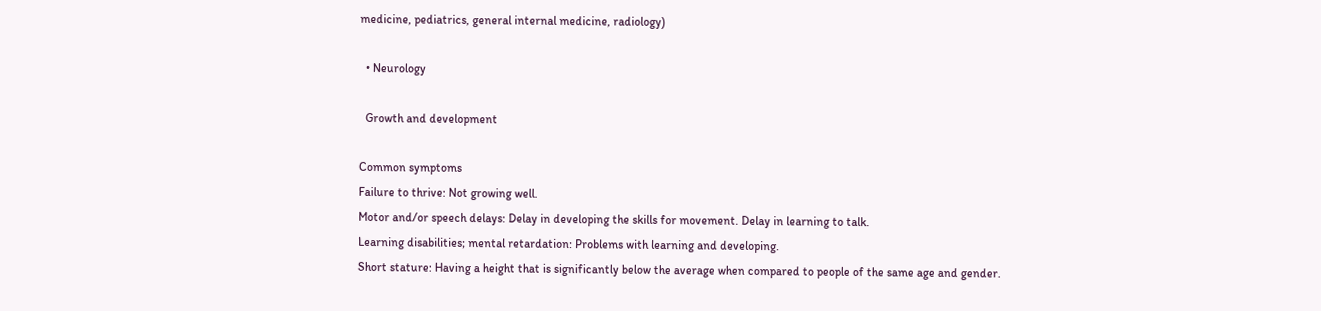medicine, pediatrics, general internal medicine, radiology)

  • Neurology

  Growth and development

Common symptoms
Failure to thrive: Not growing well.
Motor and/or speech delays: Delay in developing the skills for movement. Delay in learning to talk.
Learning disabilities; mental retardation: Problems with learning and developing.
Short stature: Having a height that is significantly below the average when compared to people of the same age and gender.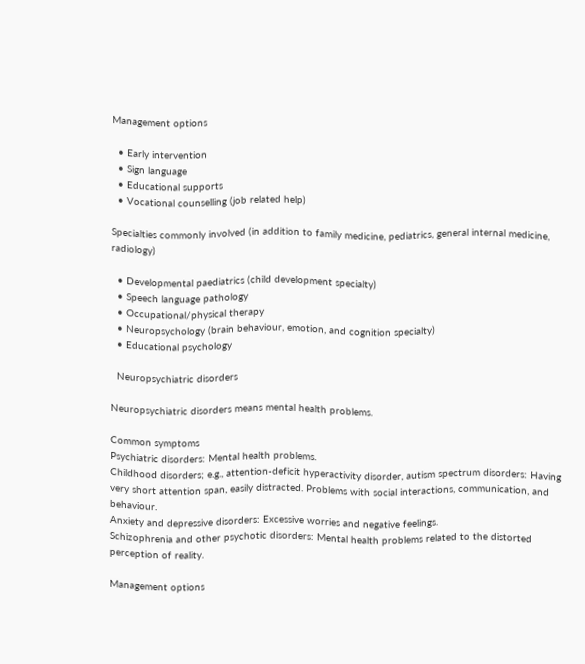Management options

  • Early intervention
  • Sign language
  • Educational supports
  • Vocational counselling (job related help)

Specialties commonly involved (in addition to family medicine, pediatrics, general internal medicine, radiology)

  • Developmental paediatrics (child development specialty)
  • Speech language pathology
  • Occupational/physical therapy
  • Neuropsychology (brain behaviour, emotion, and cognition specialty)
  • Educational psychology

  Neuropsychiatric disorders

Neuropsychiatric disorders means mental health problems.

Common symptoms
Psychiatric disorders: Mental health problems.
Childhood disorders; e.g., attention-deficit hyperactivity disorder, autism spectrum disorders: Having very short attention span, easily distracted. Problems with social interactions, communication, and behaviour.
Anxiety and depressive disorders: Excessive worries and negative feelings.
Schizophrenia and other psychotic disorders: Mental health problems related to the distorted perception of reality.

Management options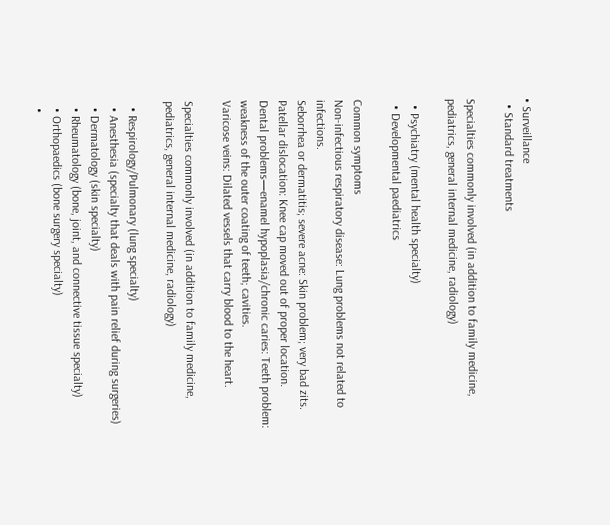• Surveillance
  • Standard treatments

Specialties commonly involved (in addition to family medicine, pediatrics, general internal medicine, radiology)

  • Psychiatry (mental health specialty)
  • Developmental paediatrics

Common symptoms
Non-infectious respiratory disease: Lung problems not related to infections.
Seborrhea or dermatitis; severe acne: Skin problem; very bad zits.
Patellar dislocation: Knee cap moved out of proper location.
Dental problems—enamel hypoplasia/chronic caries: Teeth problem: weakness of the outer coating of teeth; cavities.
Varicose veins: Dilated vessels that carry blood to the heart.

Specialties commonly involved (in addition to family medicine, pediatrics, general internal medicine, radiology)

  • Respirology/Pulmonary (lung specialty)
  • Anesthesia (specialty that deals with pain relief during surgeries)
  • Dermatology (skin specialty)
  • Rheumatology (bone, joint, and connective tissue specialty)
  • Orthopaedics (bone surgery specialty)
  •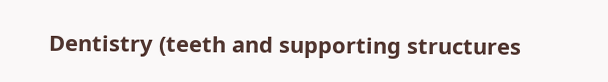Dentistry (teeth and supporting structures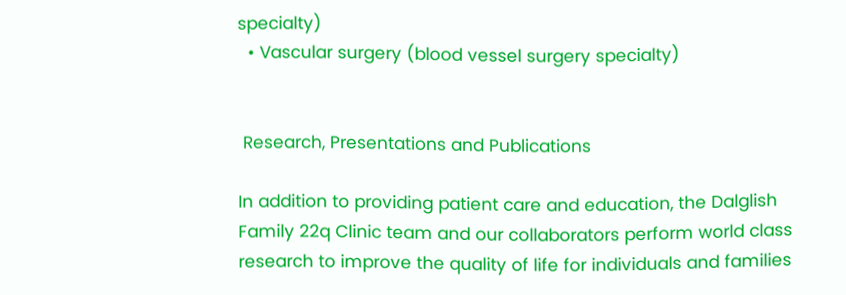specialty)
  • Vascular surgery (blood vessel surgery specialty)


 Research, Presentations and Publications

In addition to providing patient care and education, the Dalglish Family 22q Clinic team and our collaborators perform world class research to improve the quality of life for individuals and families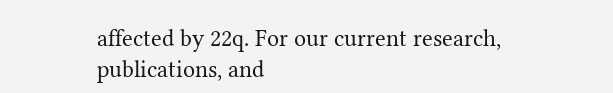affected by 22q. For our current research, publications, and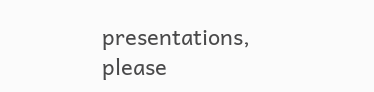presentations, please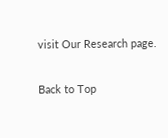visit Our Research page.

Back to Top